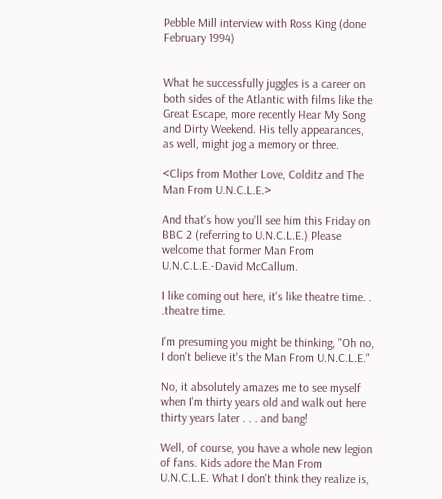Pebble Mill interview with Ross King (done February 1994)


What he successfully juggles is a career on both sides of the Atlantic with films like the Great Escape, more recently Hear My Song and Dirty Weekend. His telly appearances, as well, might jog a memory or three.

<Clips from Mother Love, Colditz and The Man From U.N.C.L.E.>

And that's how you'll see him this Friday on BBC 2 (referring to U.N.C.L.E.) Please welcome that former Man From U.N.C.L.E.-David McCallum.

I like coming out here, it's like theatre time. . .theatre time.

I'm presuming you might be thinking, "Oh no, I don't believe it's the Man From U.N.C.L.E."

No, it absolutely amazes me to see myself when I'm thirty years old and walk out here thirty years later . . . and bang!

Well, of course, you have a whole new legion of fans. Kids adore the Man From U.N.C.L.E. What I don't think they realize is,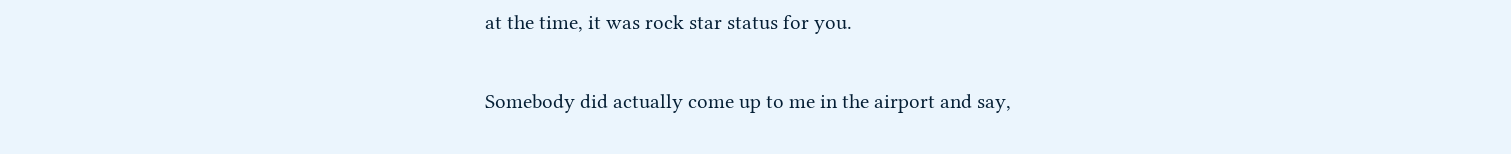at the time, it was rock star status for you.

Somebody did actually come up to me in the airport and say,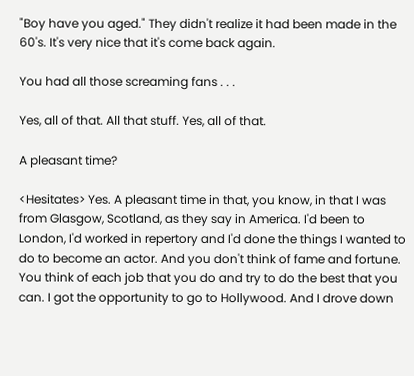"Boy have you aged." They didn't realize it had been made in the 60's. It's very nice that it's come back again.

You had all those screaming fans . . .

Yes, all of that. All that stuff. Yes, all of that.

A pleasant time?

<Hesitates> Yes. A pleasant time in that, you know, in that I was from Glasgow, Scotland, as they say in America. I'd been to London, I'd worked in repertory and I'd done the things I wanted to do to become an actor. And you don't think of fame and fortune. You think of each job that you do and try to do the best that you can. I got the opportunity to go to Hollywood. And I drove down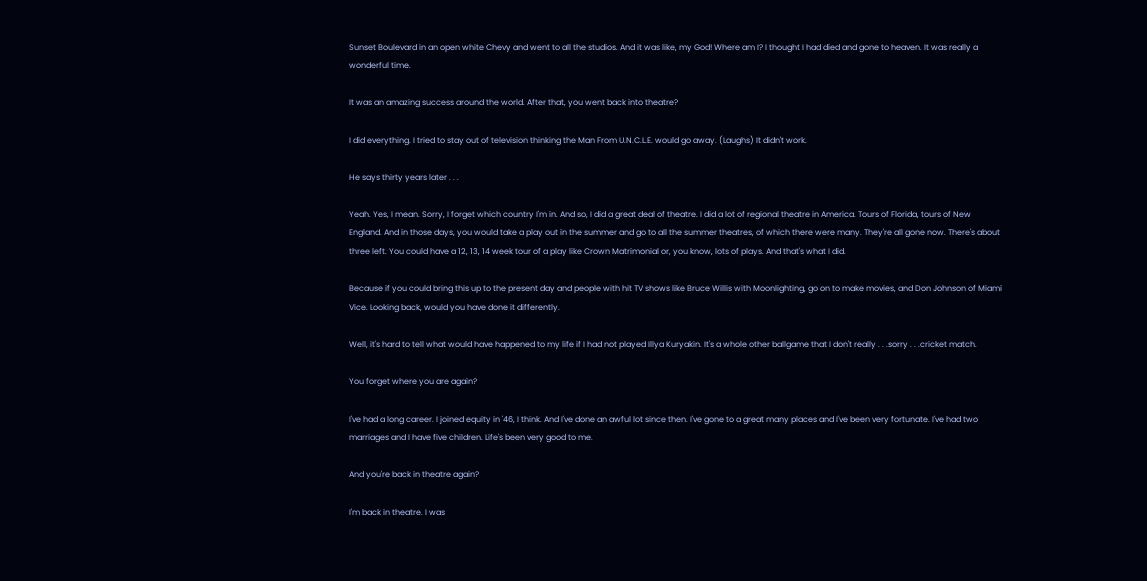Sunset Boulevard in an open white Chevy and went to all the studios. And it was like, my God! Where am I? I thought I had died and gone to heaven. It was really a wonderful time.

It was an amazing success around the world. After that, you went back into theatre?

I did everything. I tried to stay out of television thinking the Man From U.N.C.L.E. would go away. (Laughs) It didn't work.

He says thirty years later . . .

Yeah. Yes, I mean. Sorry, I forget which country I'm in. And so, I did a great deal of theatre. I did a lot of regional theatre in America. Tours of Florida, tours of New England. And in those days, you would take a play out in the summer and go to all the summer theatres, of which there were many. They're all gone now. There's about three left. You could have a 12, 13, 14 week tour of a play like Crown Matrimonial or, you know, lots of plays. And that's what I did.

Because if you could bring this up to the present day and people with hit TV shows like Bruce Willis with Moonlighting, go on to make movies, and Don Johnson of Miami Vice. Looking back, would you have done it differently.

Well, it's hard to tell what would have happened to my life if I had not played Illya Kuryakin. It's a whole other ballgame that I don't really . . .sorry . . .cricket match.

You forget where you are again?

I've had a long career. I joined equity in '46, I think. And I've done an awful lot since then. I've gone to a great many places and I've been very fortunate. I've had two marriages and I have five children. Life's been very good to me.

And you're back in theatre again?

I'm back in theatre. I was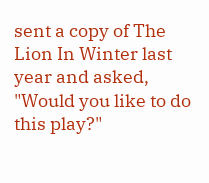sent a copy of The Lion In Winter last year and asked, "Would you like to do this play?"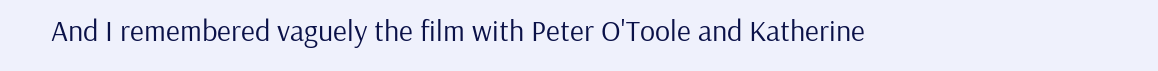And I remembered vaguely the film with Peter O'Toole and Katherine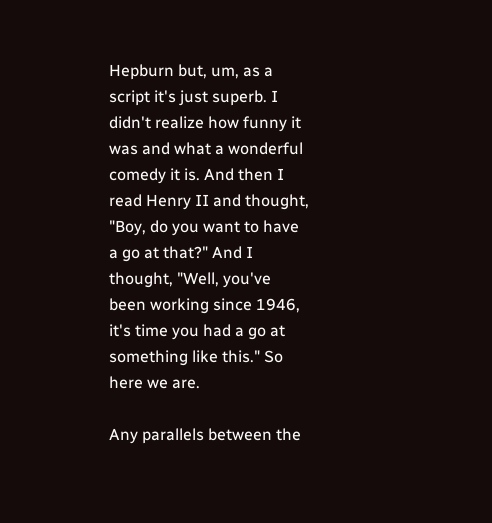Hepburn but, um, as a script it's just superb. I didn't realize how funny it was and what a wonderful comedy it is. And then I read Henry II and thought, "Boy, do you want to have a go at that?" And I thought, "Well, you've been working since 1946, it's time you had a go at something like this." So here we are.

Any parallels between the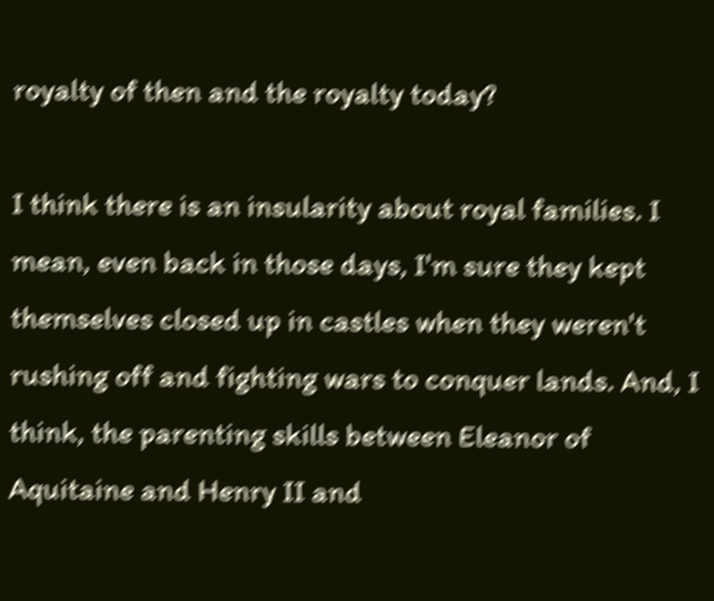royalty of then and the royalty today?

I think there is an insularity about royal families. I mean, even back in those days, I'm sure they kept themselves closed up in castles when they weren't rushing off and fighting wars to conquer lands. And, I think, the parenting skills between Eleanor of Aquitaine and Henry II and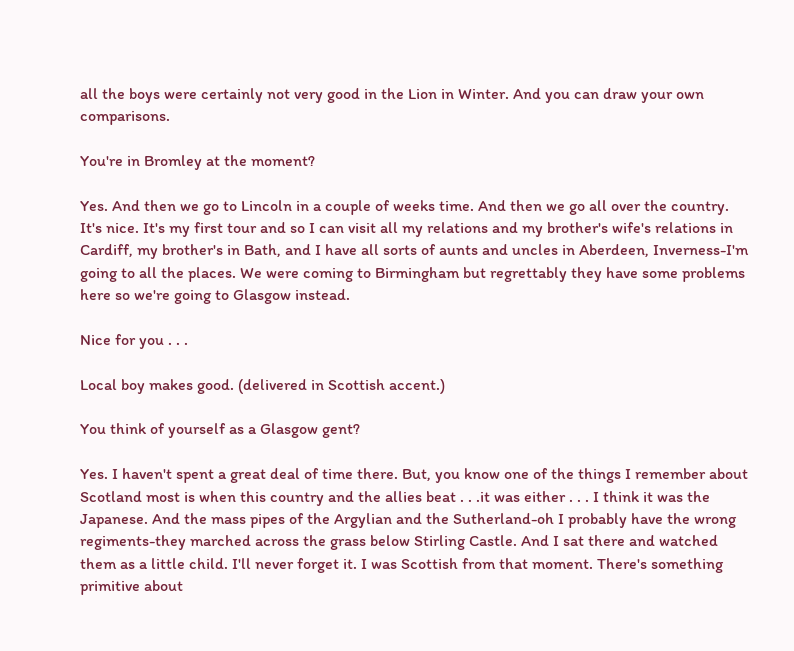all the boys were certainly not very good in the Lion in Winter. And you can draw your own comparisons.

You're in Bromley at the moment?

Yes. And then we go to Lincoln in a couple of weeks time. And then we go all over the country. It's nice. It's my first tour and so I can visit all my relations and my brother's wife's relations in Cardiff, my brother's in Bath, and I have all sorts of aunts and uncles in Aberdeen, Inverness-I'm going to all the places. We were coming to Birmingham but regrettably they have some problems here so we're going to Glasgow instead.

Nice for you . . .

Local boy makes good. (delivered in Scottish accent.)

You think of yourself as a Glasgow gent?

Yes. I haven't spent a great deal of time there. But, you know one of the things I remember about Scotland most is when this country and the allies beat . . .it was either . . . I think it was the Japanese. And the mass pipes of the Argylian and the Sutherland-oh I probably have the wrong regiments-they marched across the grass below Stirling Castle. And I sat there and watched them as a little child. I'll never forget it. I was Scottish from that moment. There's something primitive about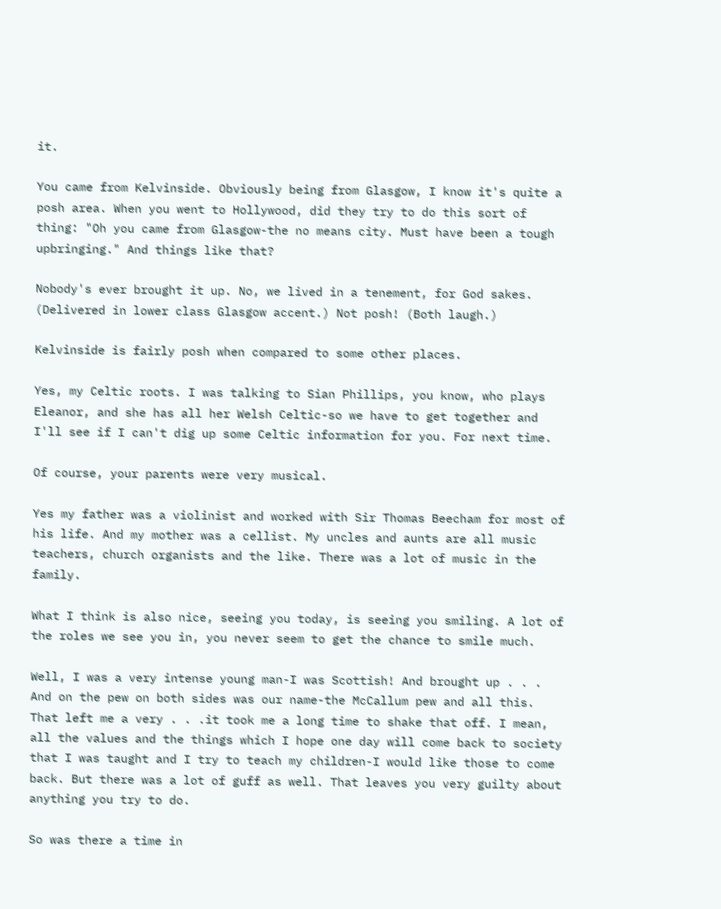it.

You came from Kelvinside. Obviously being from Glasgow, I know it's quite a posh area. When you went to Hollywood, did they try to do this sort of thing: "Oh you came from Glasgow-the no means city. Must have been a tough upbringing." And things like that?

Nobody's ever brought it up. No, we lived in a tenement, for God sakes. (Delivered in lower class Glasgow accent.) Not posh! (Both laugh.)

Kelvinside is fairly posh when compared to some other places.

Yes, my Celtic roots. I was talking to Sian Phillips, you know, who plays Eleanor, and she has all her Welsh Celtic-so we have to get together and I'll see if I can't dig up some Celtic information for you. For next time.

Of course, your parents were very musical.

Yes my father was a violinist and worked with Sir Thomas Beecham for most of his life. And my mother was a cellist. My uncles and aunts are all music teachers, church organists and the like. There was a lot of music in the family.

What I think is also nice, seeing you today, is seeing you smiling. A lot of the roles we see you in, you never seem to get the chance to smile much.

Well, I was a very intense young man-I was Scottish! And brought up . . . And on the pew on both sides was our name-the McCallum pew and all this. That left me a very . . .it took me a long time to shake that off. I mean, all the values and the things which I hope one day will come back to society that I was taught and I try to teach my children-I would like those to come back. But there was a lot of guff as well. That leaves you very guilty about anything you try to do.

So was there a time in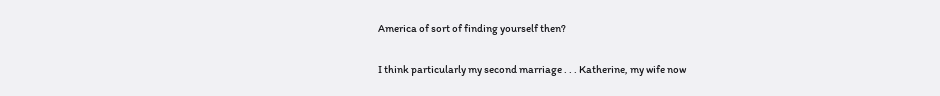America of sort of finding yourself then?

I think particularly my second marriage . . . Katherine, my wife now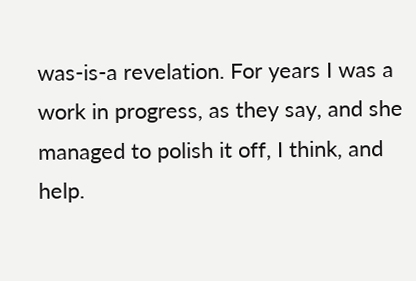was-is-a revelation. For years I was a work in progress, as they say, and she managed to polish it off, I think, and help.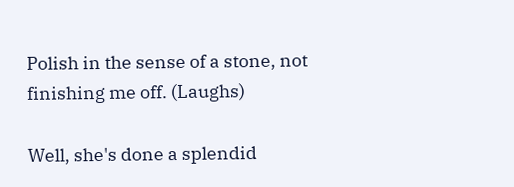Polish in the sense of a stone, not finishing me off. (Laughs)

Well, she's done a splendid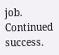job. Continued success.